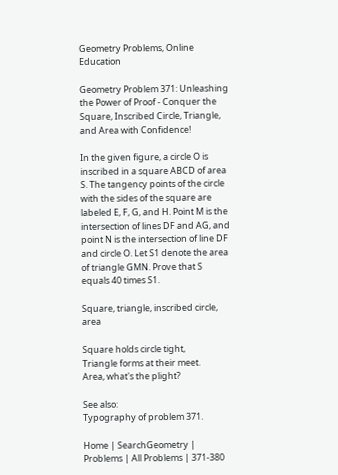Geometry Problems, Online Education

Geometry Problem 371: Unleashing the Power of Proof - Conquer the Square, Inscribed Circle, Triangle, and Area with Confidence!

In the given figure, a circle O is inscribed in a square ABCD of area S. The tangency points of the circle with the sides of the square are labeled E, F, G, and H. Point M is the intersection of lines DF and AG, and point N is the intersection of line DF and circle O. Let S1 denote the area of triangle GMN. Prove that S equals 40 times S1.

Square, triangle, inscribed circle, area

Square holds circle tight,
Triangle forms at their meet.
Area, what's the plight?

See also:
Typography of problem 371.

Home | SearchGeometry | Problems | All Problems | 371-380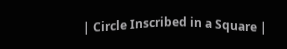| Circle Inscribed in a Square |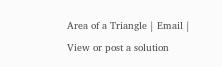Area of a Triangle | Email | View or post a solution